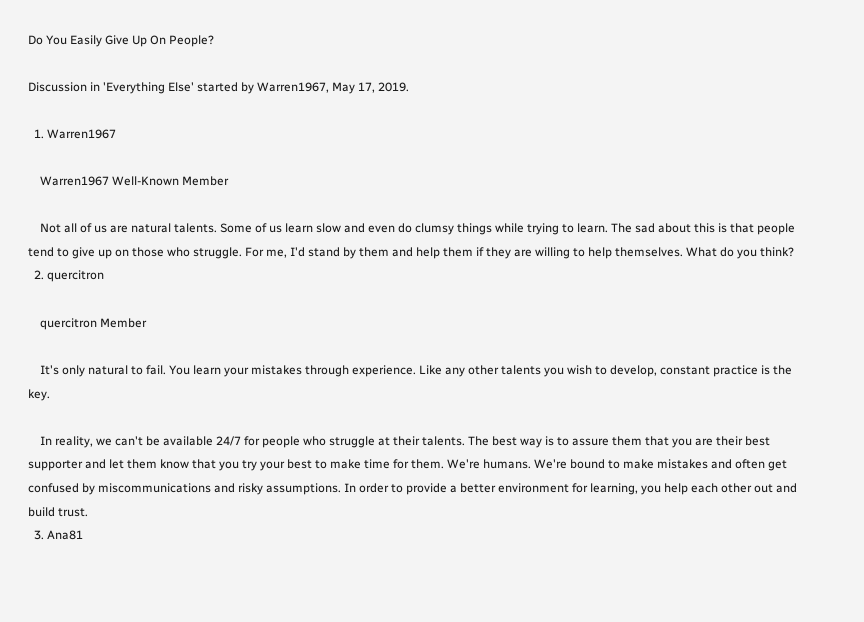Do You Easily Give Up On People?

Discussion in 'Everything Else' started by Warren1967, May 17, 2019.

  1. Warren1967

    Warren1967 Well-Known Member

    Not all of us are natural talents. Some of us learn slow and even do clumsy things while trying to learn. The sad about this is that people tend to give up on those who struggle. For me, I'd stand by them and help them if they are willing to help themselves. What do you think?
  2. quercitron

    quercitron Member

    It's only natural to fail. You learn your mistakes through experience. Like any other talents you wish to develop, constant practice is the key.

    In reality, we can't be available 24/7 for people who struggle at their talents. The best way is to assure them that you are their best supporter and let them know that you try your best to make time for them. We're humans. We're bound to make mistakes and often get confused by miscommunications and risky assumptions. In order to provide a better environment for learning, you help each other out and build trust.
  3. Ana81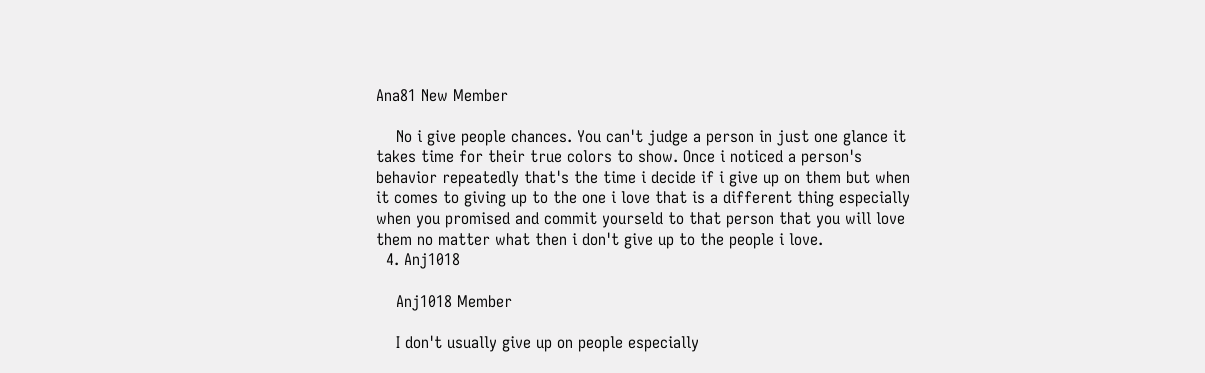Ana81 New Member

    No i give people chances. You can't judge a person in just one glance it takes time for their true colors to show. Once i noticed a person's behavior repeatedly that's the time i decide if i give up on them but when it comes to giving up to the one i love that is a different thing especially when you promised and commit yourseld to that person that you will love them no matter what then i don't give up to the people i love.
  4. Anj1018

    Anj1018 Member

    I don't usually give up on people especially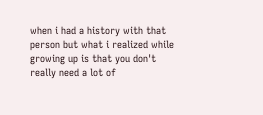when i had a history with that person but what i realized while growing up is that you don't really need a lot of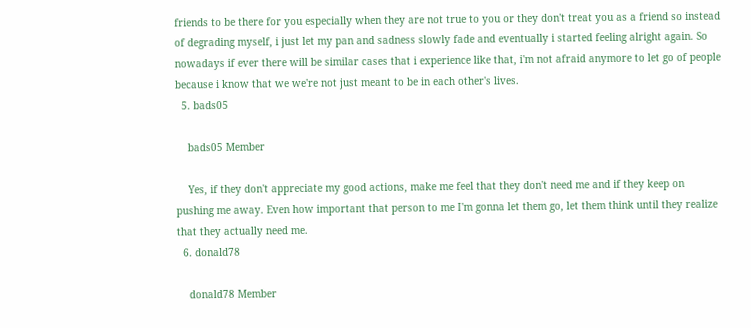friends to be there for you especially when they are not true to you or they don't treat you as a friend so instead of degrading myself, i just let my pan and sadness slowly fade and eventually i started feeling alright again. So nowadays if ever there will be similar cases that i experience like that, i'm not afraid anymore to let go of people because i know that we we're not just meant to be in each other's lives.
  5. bads05

    bads05 Member

    Yes, if they don't appreciate my good actions, make me feel that they don't need me and if they keep on pushing me away. Even how important that person to me I'm gonna let them go, let them think until they realize that they actually need me.
  6. donald78

    donald78 Member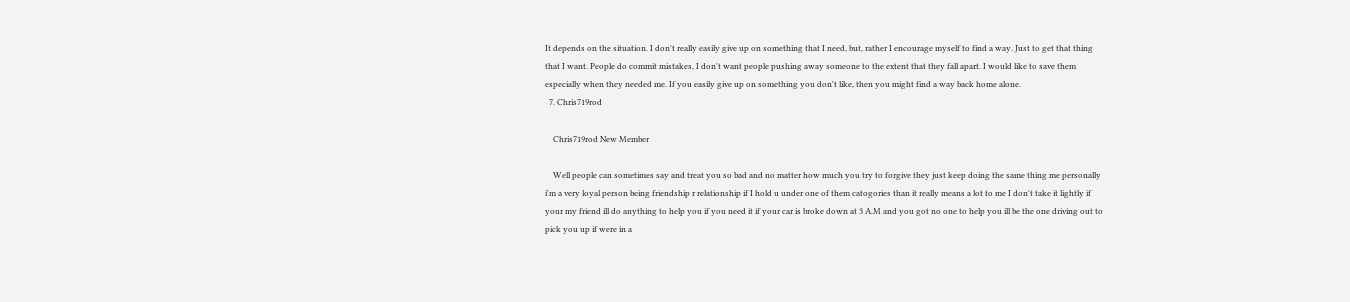It depends on the situation. I don't really easily give up on something that I need, but, rather I encourage myself to find a way. Just to get that thing that I want. People do commit mistakes, I don't want people pushing away someone to the extent that they fall apart. I would like to save them especially when they needed me. If you easily give up on something you don't like, then you might find a way back home alone.
  7. Chris719rod

    Chris719rod New Member

    Well people can sometimes say and treat you so bad and no matter how much you try to forgive they just keep doing the same thing me personally i'm a very loyal person being friendship r relationship if I hold u under one of them catogories than it really means a lot to me I don't take it lightly if your my friend ill do anything to help you if you need it if your car is broke down at 3 A.M and you got no one to help you ill be the one driving out to pick you up if were in a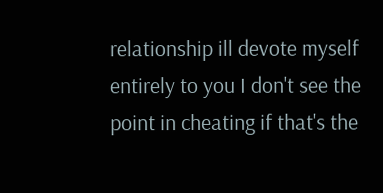relationship ill devote myself entirely to you I don't see the point in cheating if that's the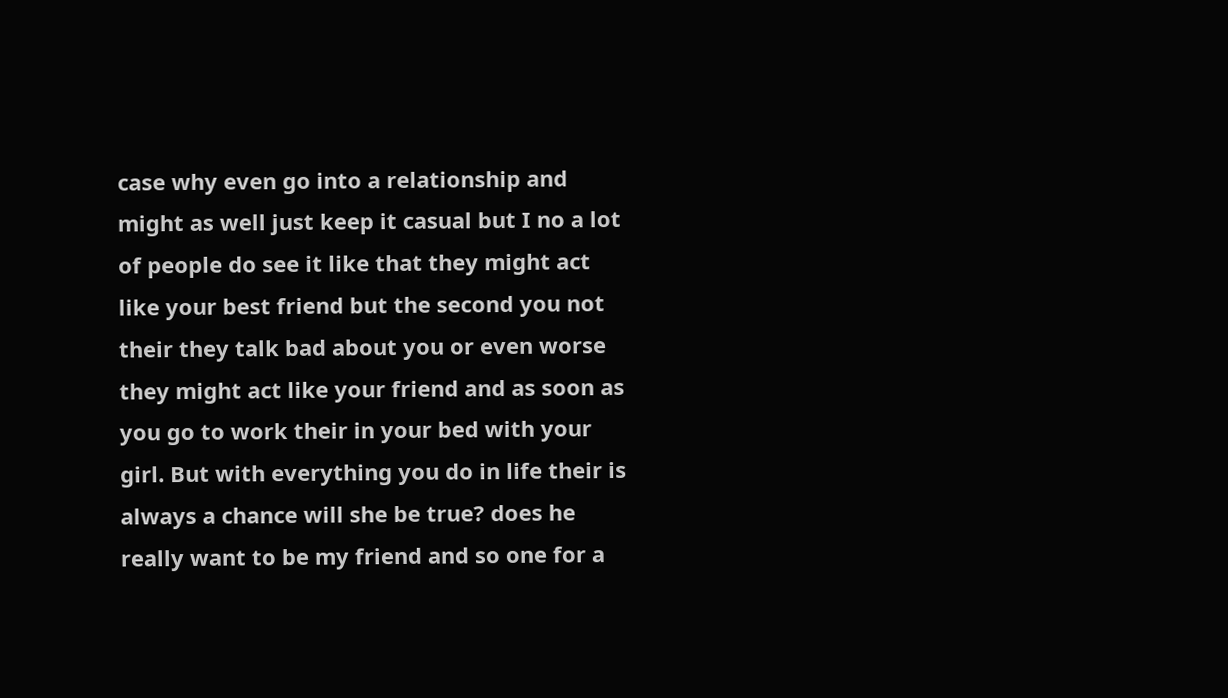case why even go into a relationship and might as well just keep it casual but I no a lot of people do see it like that they might act like your best friend but the second you not their they talk bad about you or even worse they might act like your friend and as soon as you go to work their in your bed with your girl. But with everything you do in life their is always a chance will she be true? does he really want to be my friend and so one for a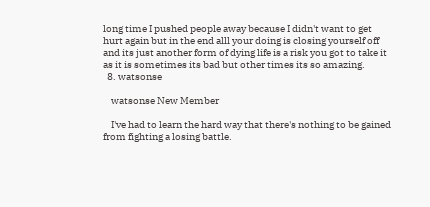long time I pushed people away because I didn't want to get hurt again but in the end alll your doing is closing yourself off and its just another form of dying life is a risk you got to take it as it is sometimes its bad but other times its so amazing.
  8. watsonse

    watsonse New Member

    I've had to learn the hard way that there's nothing to be gained from fighting a losing battle.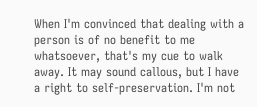When I'm convinced that dealing with a person is of no benefit to me whatsoever, that's my cue to walk away. It may sound callous, but I have a right to self-preservation. I'm not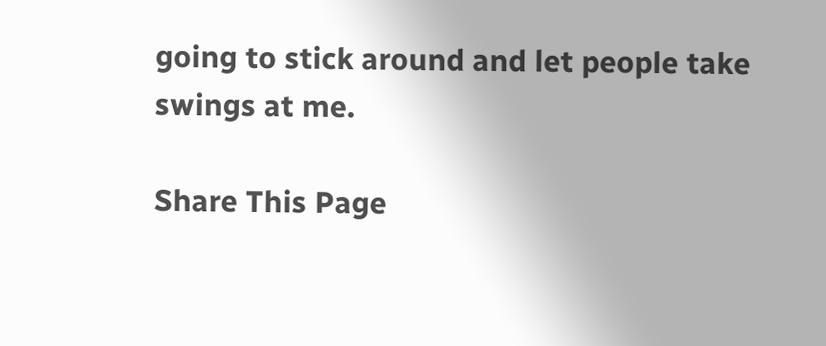going to stick around and let people take swings at me.

Share This Page